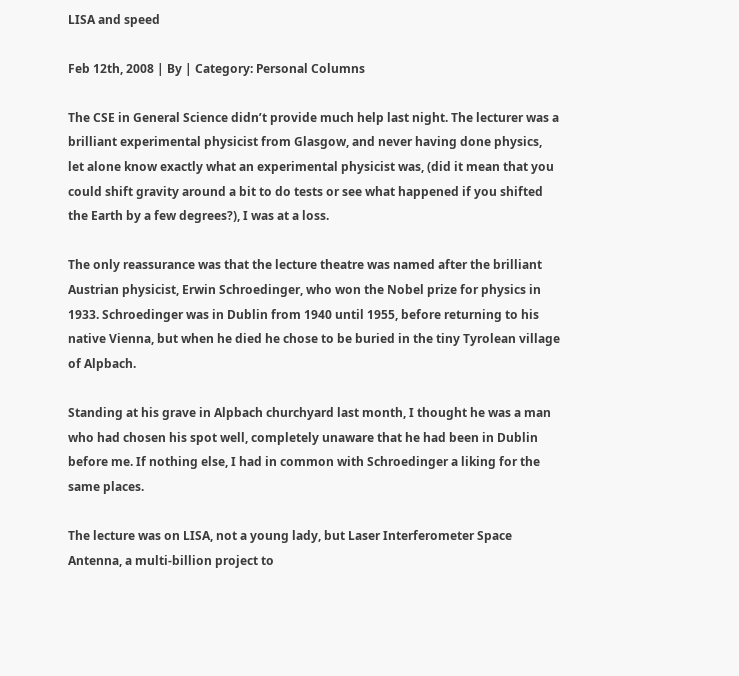LISA and speed

Feb 12th, 2008 | By | Category: Personal Columns

The CSE in General Science didn’t provide much help last night. The lecturer was a brilliant experimental physicist from Glasgow, and never having done physics, let alone know exactly what an experimental physicist was, (did it mean that you could shift gravity around a bit to do tests or see what happened if you shifted the Earth by a few degrees?), I was at a loss.

The only reassurance was that the lecture theatre was named after the brilliant Austrian physicist, Erwin Schroedinger, who won the Nobel prize for physics in 1933. Schroedinger was in Dublin from 1940 until 1955, before returning to his native Vienna, but when he died he chose to be buried in the tiny Tyrolean village of Alpbach.

Standing at his grave in Alpbach churchyard last month, I thought he was a man who had chosen his spot well, completely unaware that he had been in Dublin before me. If nothing else, I had in common with Schroedinger a liking for the same places.

The lecture was on LISA, not a young lady, but Laser Interferometer Space Antenna, a multi-billion project to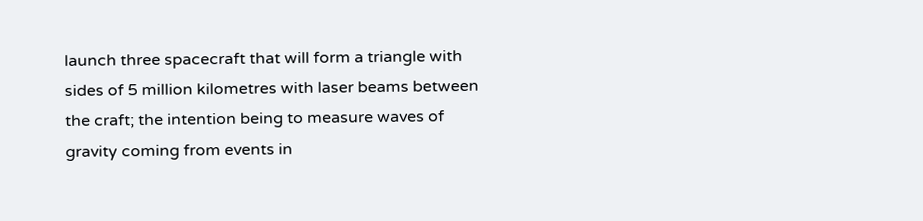launch three spacecraft that will form a triangle with sides of 5 million kilometres with laser beams between the craft; the intention being to measure waves of gravity coming from events in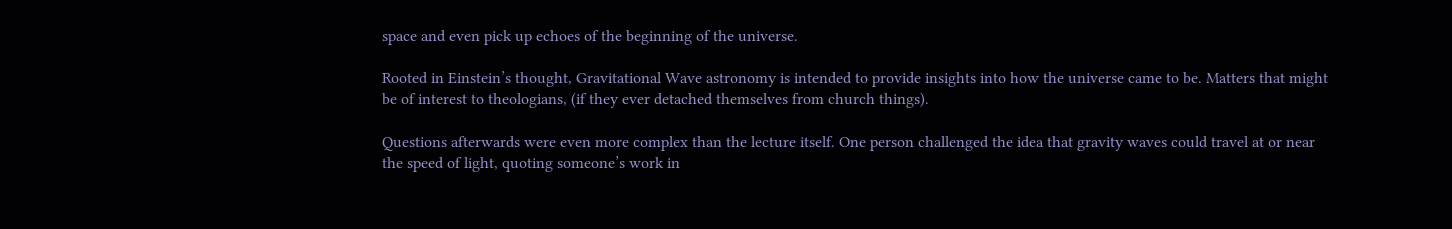space and even pick up echoes of the beginning of the universe.

Rooted in Einstein’s thought, Gravitational Wave astronomy is intended to provide insights into how the universe came to be. Matters that might be of interest to theologians, (if they ever detached themselves from church things).

Questions afterwards were even more complex than the lecture itself. One person challenged the idea that gravity waves could travel at or near the speed of light, quoting someone’s work in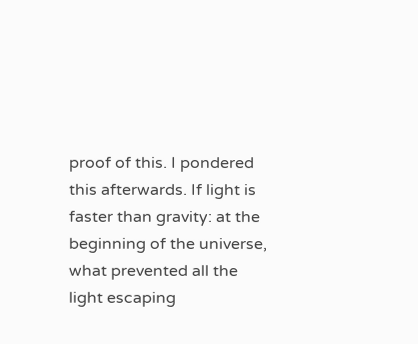proof of this. I pondered this afterwards. If light is faster than gravity: at the beginning of the universe, what prevented all the light escaping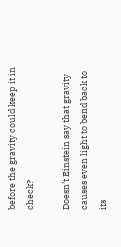before the gravity could keep it in check?

Doesn’t Einstein say that gravity causes even light to bend back to its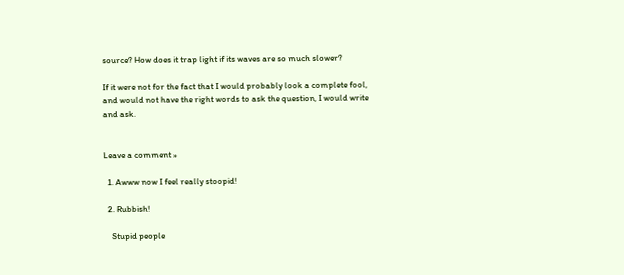source? How does it trap light if its waves are so much slower?

If it were not for the fact that I would probably look a complete fool, and would not have the right words to ask the question, I would write and ask.


Leave a comment »

  1. Awww now I feel really stoopid!

  2. Rubbish!

    Stupid people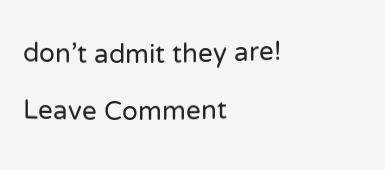don’t admit they are!

Leave Comment